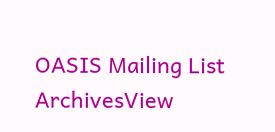OASIS Mailing List ArchivesView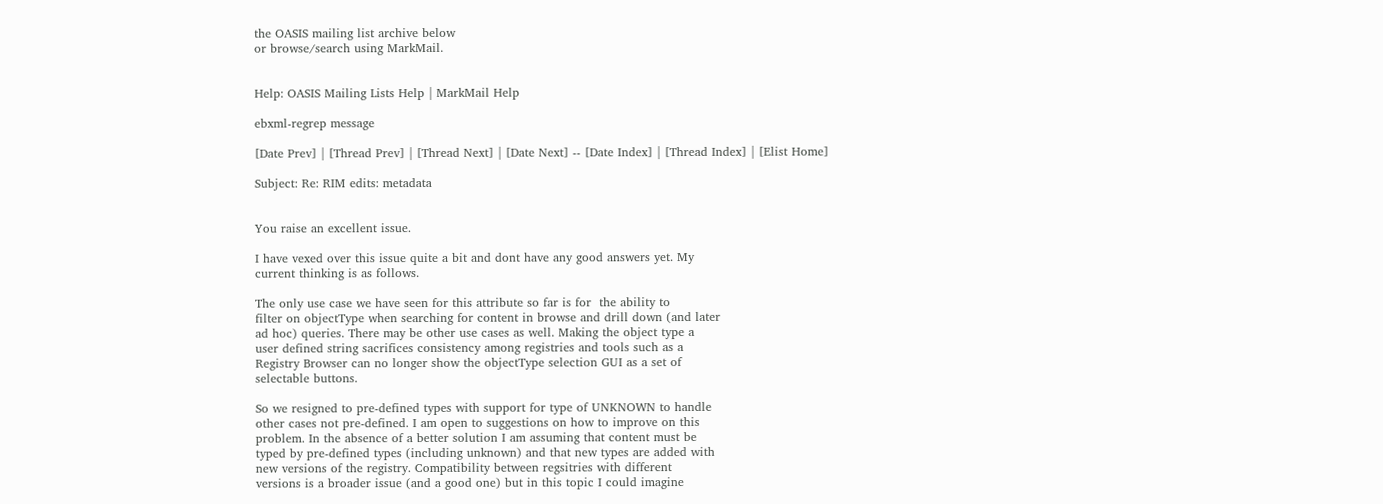the OASIS mailing list archive below
or browse/search using MarkMail.


Help: OASIS Mailing Lists Help | MarkMail Help

ebxml-regrep message

[Date Prev] | [Thread Prev] | [Thread Next] | [Date Next] -- [Date Index] | [Thread Index] | [Elist Home]

Subject: Re: RIM edits: metadata


You raise an excellent issue.

I have vexed over this issue quite a bit and dont have any good answers yet. My
current thinking is as follows.

The only use case we have seen for this attribute so far is for  the ability to
filter on objectType when searching for content in browse and drill down (and later
ad hoc) queries. There may be other use cases as well. Making the object type a
user defined string sacrifices consistency among registries and tools such as a
Registry Browser can no longer show the objectType selection GUI as a set of
selectable buttons.

So we resigned to pre-defined types with support for type of UNKNOWN to handle
other cases not pre-defined. I am open to suggestions on how to improve on this
problem. In the absence of a better solution I am assuming that content must be
typed by pre-defined types (including unknown) and that new types are added with
new versions of the registry. Compatibility between regsitries with different
versions is a broader issue (and a good one) but in this topic I could imagine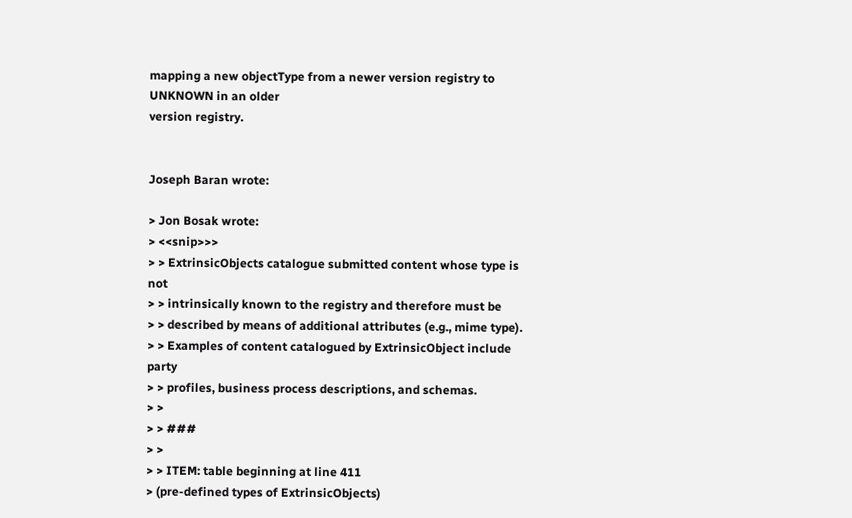mapping a new objectType from a newer version registry to UNKNOWN in an older
version registry.


Joseph Baran wrote:

> Jon Bosak wrote:
> <<snip>>>
> > ExtrinsicObjects catalogue submitted content whose type is not
> > intrinsically known to the registry and therefore must be
> > described by means of additional attributes (e.g., mime type).
> > Examples of content catalogued by ExtrinsicObject include party
> > profiles, business process descriptions, and schemas.
> >
> > ###
> >
> > ITEM: table beginning at line 411
> (pre-defined types of ExtrinsicObjects)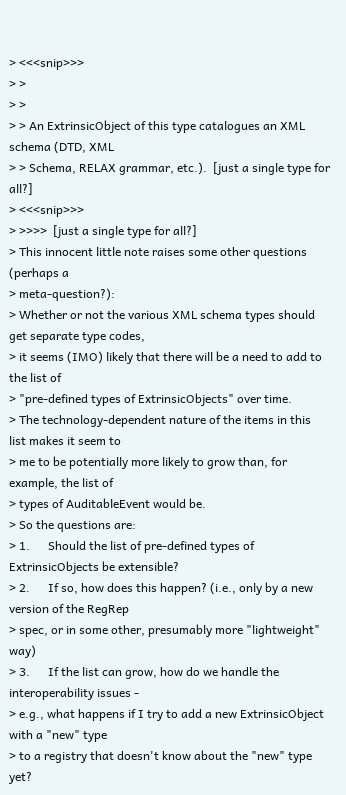> <<<snip>>>
> >
> >
> > An ExtrinsicObject of this type catalogues an XML schema (DTD, XML
> > Schema, RELAX grammar, etc.).  [just a single type for all?]
> <<<snip>>>
> >>>>  [just a single type for all?]
> This innocent little note raises some other questions (perhaps a
> meta-question?):
> Whether or not the various XML schema types should get separate type codes,
> it seems (IMO) likely that there will be a need to add to the list of
> "pre-defined types of ExtrinsicObjects" over time.
> The technology-dependent nature of the items in this list makes it seem to
> me to be potentially more likely to grow than, for example, the list of
> types of AuditableEvent would be.
> So the questions are:
> 1.      Should the list of pre-defined types of ExtrinsicObjects be extensible?
> 2.      If so, how does this happen? (i.e., only by a new version of the RegRep
> spec, or in some other, presumably more "lightweight" way)
> 3.      If the list can grow, how do we handle the interoperability issues -
> e.g., what happens if I try to add a new ExtrinsicObject with a "new" type
> to a registry that doesn't know about the "new" type yet?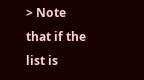> Note that if the list is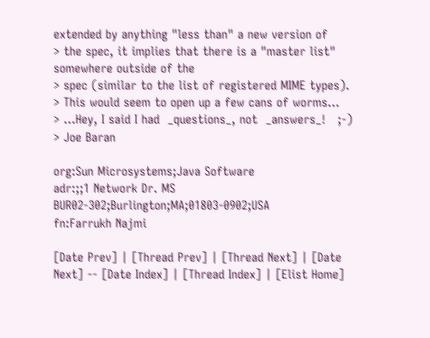extended by anything "less than" a new version of
> the spec, it implies that there is a "master list" somewhere outside of the
> spec (similar to the list of registered MIME types).
> This would seem to open up a few cans of worms...
> ...Hey, I said I had  _questions_, not  _answers_!   ;-)
> Joe Baran

org:Sun Microsystems;Java Software
adr:;;1 Network Dr. MS BUR02-302;Burlington;MA;01803-0902;USA
fn:Farrukh Najmi

[Date Prev] | [Thread Prev] | [Thread Next] | [Date Next] -- [Date Index] | [Thread Index] | [Elist Home]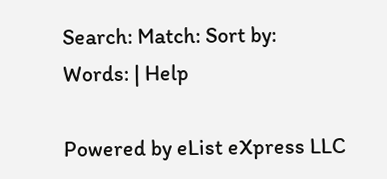Search: Match: Sort by:
Words: | Help

Powered by eList eXpress LLC